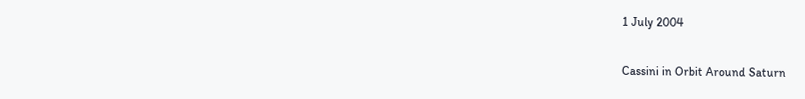1 July 2004

Cassini in Orbit Around Saturn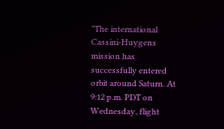"The international Cassini-Huygens mission has successfully entered orbit around Saturn. At 9:12 p.m. PDT on Wednesday, flight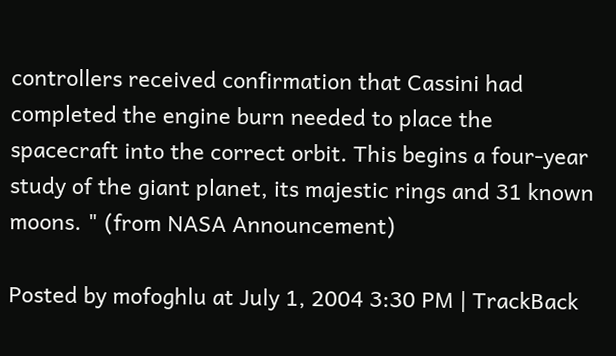controllers received confirmation that Cassini had completed the engine burn needed to place the spacecraft into the correct orbit. This begins a four-year study of the giant planet, its majestic rings and 31 known moons. " (from NASA Announcement)

Posted by mofoghlu at July 1, 2004 3:30 PM | TrackBack